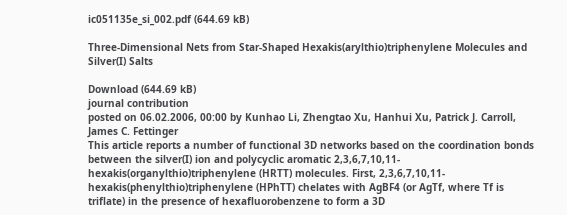ic051135e_si_002.pdf (644.69 kB)

Three-Dimensional Nets from Star-Shaped Hexakis(arylthio)triphenylene Molecules and Silver(I) Salts

Download (644.69 kB)
journal contribution
posted on 06.02.2006, 00:00 by Kunhao Li, Zhengtao Xu, Hanhui Xu, Patrick J. Carroll, James C. Fettinger
This article reports a number of functional 3D networks based on the coordination bonds between the silver(I) ion and polycyclic aromatic 2,3,6,7,10,11-hexakis(organylthio)triphenylene (HRTT) molecules. First, 2,3,6,7,10,11-hexakis(phenylthio)triphenylene (HPhTT) chelates with AgBF4 (or AgTf, where Tf is triflate) in the presence of hexafluorobenzene to form a 3D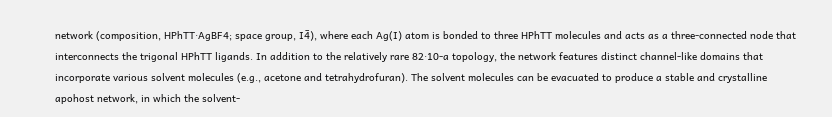network (composition, HPhTT·AgBF4; space group, I4̄), where each Ag(I) atom is bonded to three HPhTT molecules and acts as a three-connected node that interconnects the trigonal HPhTT ligands. In addition to the relatively rare 82·10-a topology, the network features distinct channel-like domains that incorporate various solvent molecules (e.g., acetone and tetrahydrofuran). The solvent molecules can be evacuated to produce a stable and crystalline apohost network, in which the solvent-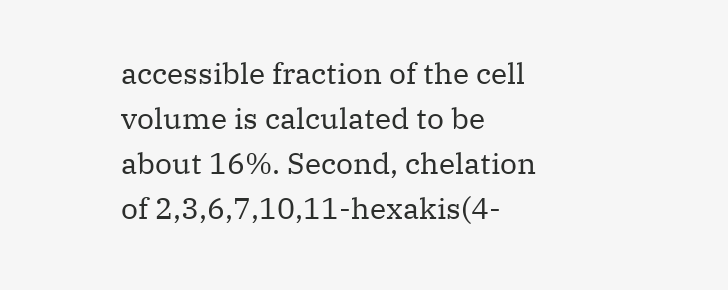accessible fraction of the cell volume is calculated to be about 16%. Second, chelation of 2,3,6,7,10,11-hexakis(4-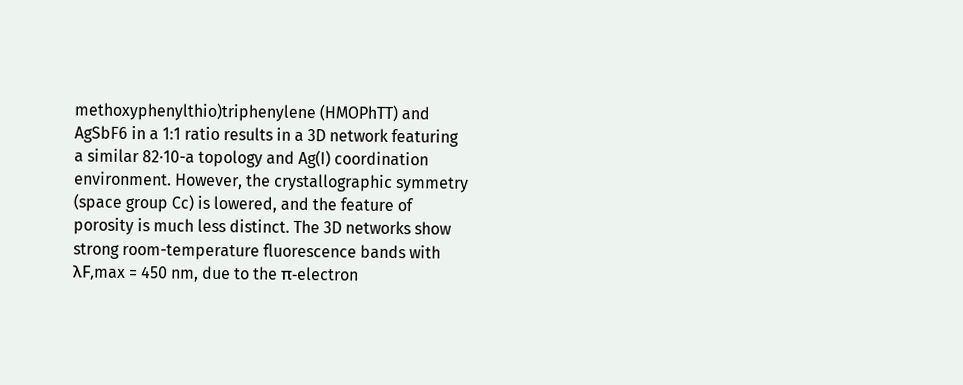methoxyphenylthio)triphenylene (HMOPhTT) and AgSbF6 in a 1:1 ratio results in a 3D network featuring a similar 82·10-a topology and Ag(I) coordination environment. However, the crystallographic symmetry (space group Cc) is lowered, and the feature of porosity is much less distinct. The 3D networks show strong room-temperature fluorescence bands with λF,max = 450 nm, due to the π-electron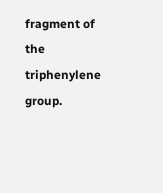fragment of the triphenylene group.